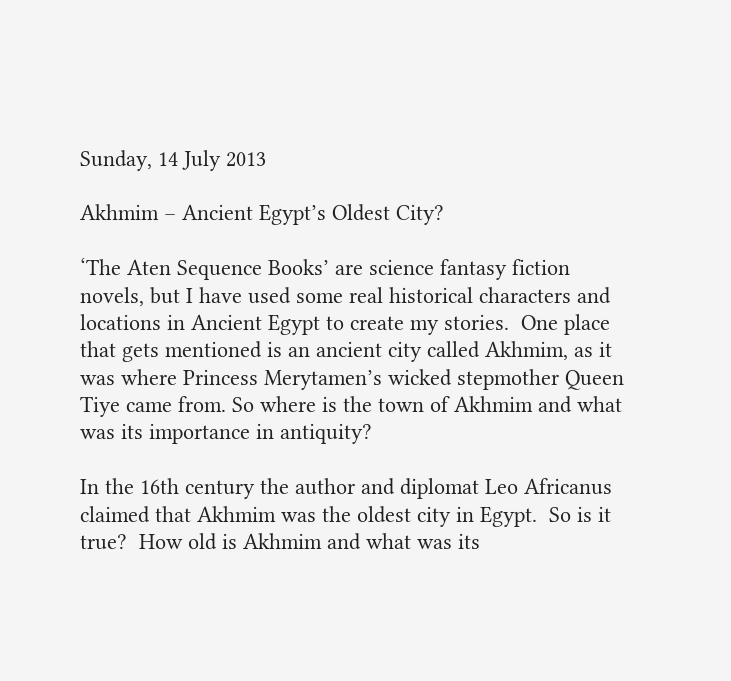Sunday, 14 July 2013

Akhmim – Ancient Egypt’s Oldest City?

‘The Aten Sequence Books’ are science fantasy fiction novels, but I have used some real historical characters and locations in Ancient Egypt to create my stories.  One place that gets mentioned is an ancient city called Akhmim, as it was where Princess Merytamen’s wicked stepmother Queen Tiye came from. So where is the town of Akhmim and what was its importance in antiquity?

In the 16th century the author and diplomat Leo Africanus claimed that Akhmim was the oldest city in Egypt.  So is it true?  How old is Akhmim and what was its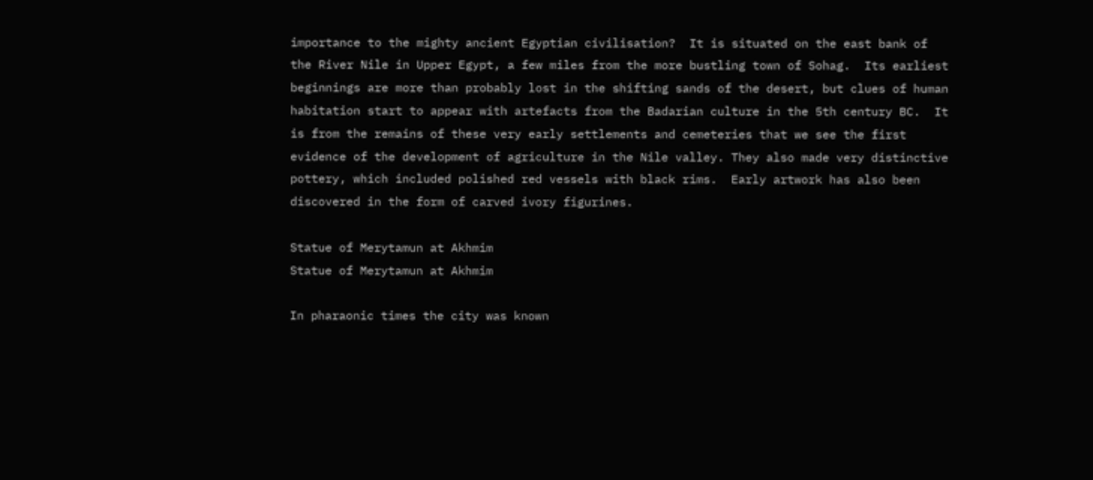importance to the mighty ancient Egyptian civilisation?  It is situated on the east bank of the River Nile in Upper Egypt, a few miles from the more bustling town of Sohag.  Its earliest beginnings are more than probably lost in the shifting sands of the desert, but clues of human habitation start to appear with artefacts from the Badarian culture in the 5th century BC.  It is from the remains of these very early settlements and cemeteries that we see the first evidence of the development of agriculture in the Nile valley. They also made very distinctive pottery, which included polished red vessels with black rims.  Early artwork has also been discovered in the form of carved ivory figurines.

Statue of Merytamun at Akhmim
Statue of Merytamun at Akhmim

In pharaonic times the city was known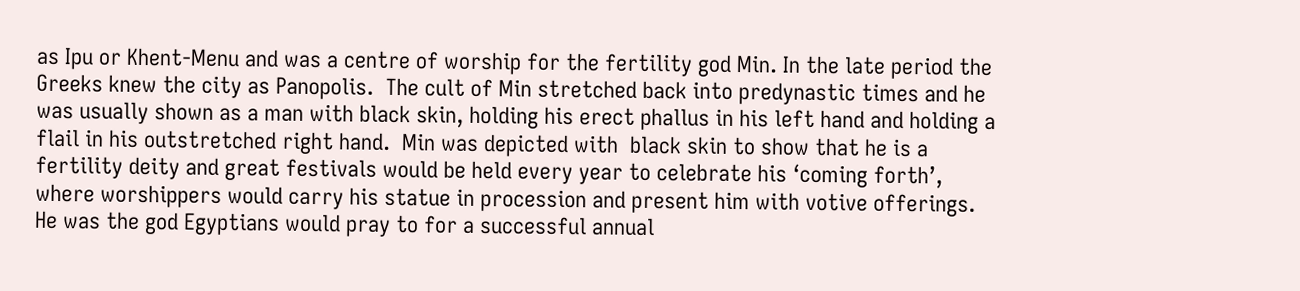as Ipu or Khent-Menu and was a centre of worship for the fertility god Min. In the late period the Greeks knew the city as Panopolis.  The cult of Min stretched back into predynastic times and he was usually shown as a man with black skin, holding his erect phallus in his left hand and holding a flail in his outstretched right hand.  Min was depicted with  black skin to show that he is a fertility deity and great festivals would be held every year to celebrate his ‘coming forth’, where worshippers would carry his statue in procession and present him with votive offerings. He was the god Egyptians would pray to for a successful annual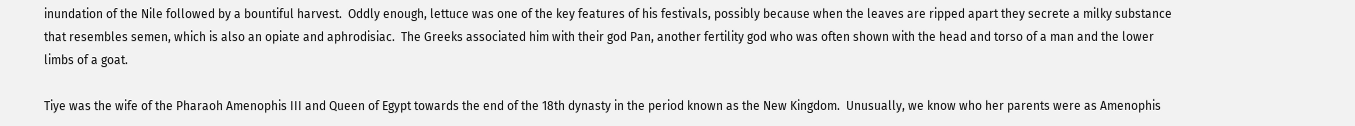inundation of the Nile followed by a bountiful harvest.  Oddly enough, lettuce was one of the key features of his festivals, possibly because when the leaves are ripped apart they secrete a milky substance that resembles semen, which is also an opiate and aphrodisiac.  The Greeks associated him with their god Pan, another fertility god who was often shown with the head and torso of a man and the lower limbs of a goat.

Tiye was the wife of the Pharaoh Amenophis III and Queen of Egypt towards the end of the 18th dynasty in the period known as the New Kingdom.  Unusually, we know who her parents were as Amenophis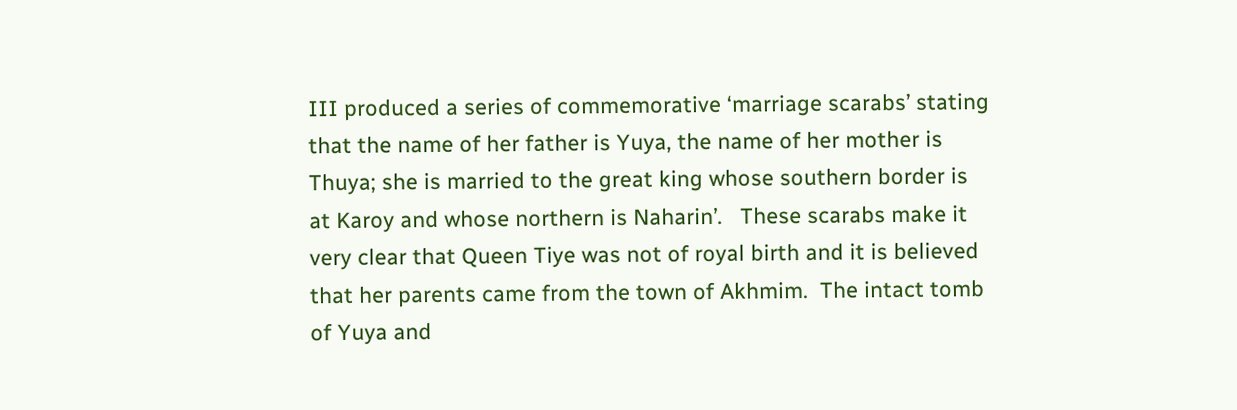III produced a series of commemorative ‘marriage scarabs’ stating that the name of her father is Yuya, the name of her mother is Thuya; she is married to the great king whose southern border is at Karoy and whose northern is Naharin’.   These scarabs make it very clear that Queen Tiye was not of royal birth and it is believed that her parents came from the town of Akhmim.  The intact tomb of Yuya and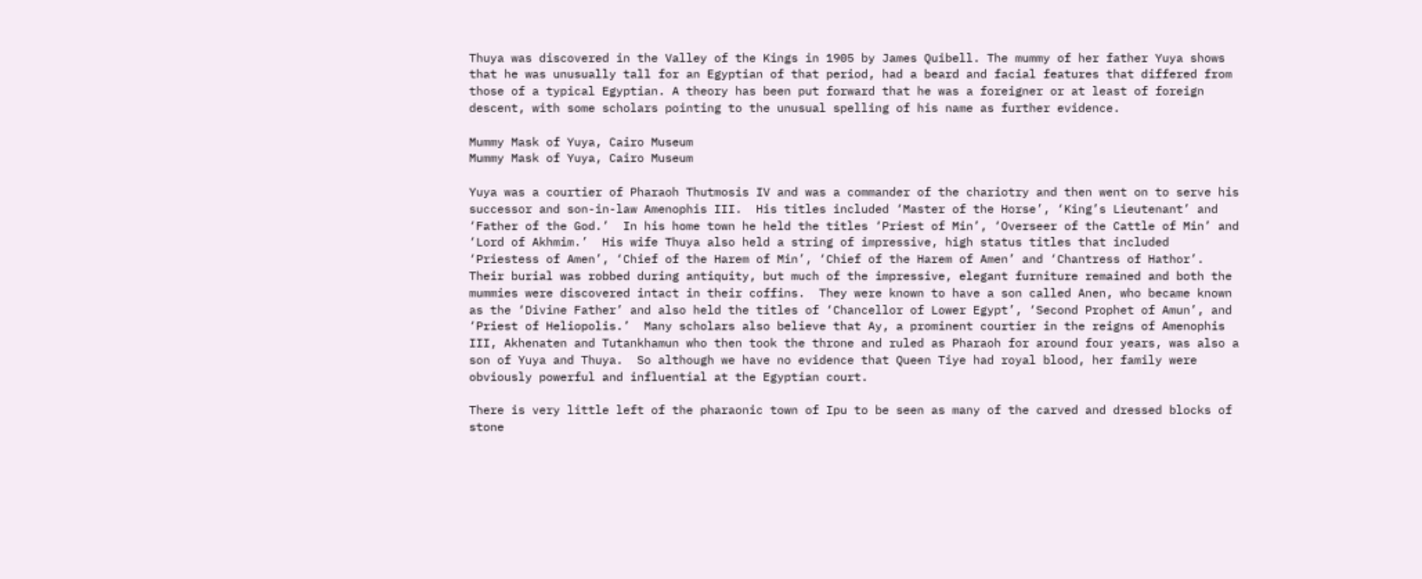Thuya was discovered in the Valley of the Kings in 1905 by James Quibell. The mummy of her father Yuya shows that he was unusually tall for an Egyptian of that period, had a beard and facial features that differed from those of a typical Egyptian. A theory has been put forward that he was a foreigner or at least of foreign descent, with some scholars pointing to the unusual spelling of his name as further evidence.

Mummy Mask of Yuya, Cairo Museum
Mummy Mask of Yuya, Cairo Museum

Yuya was a courtier of Pharaoh Thutmosis IV and was a commander of the chariotry and then went on to serve his successor and son-in-law Amenophis III.  His titles included ‘Master of the Horse’, ‘King’s Lieutenant’ and ‘Father of the God.’  In his home town he held the titles ‘Priest of Min’, ‘Overseer of the Cattle of Min’ and ‘Lord of Akhmim.’  His wife Thuya also held a string of impressive, high status titles that included ‘Priestess of Amen’, ‘Chief of the Harem of Min’, ‘Chief of the Harem of Amen’ and ‘Chantress of Hathor’.  Their burial was robbed during antiquity, but much of the impressive, elegant furniture remained and both the mummies were discovered intact in their coffins.  They were known to have a son called Anen, who became known as the ‘Divine Father’ and also held the titles of ‘Chancellor of Lower Egypt’, ‘Second Prophet of Amun’, and ‘Priest of Heliopolis.’  Many scholars also believe that Ay, a prominent courtier in the reigns of Amenophis III, Akhenaten and Tutankhamun who then took the throne and ruled as Pharaoh for around four years, was also a son of Yuya and Thuya.  So although we have no evidence that Queen Tiye had royal blood, her family were obviously powerful and influential at the Egyptian court.

There is very little left of the pharaonic town of Ipu to be seen as many of the carved and dressed blocks of stone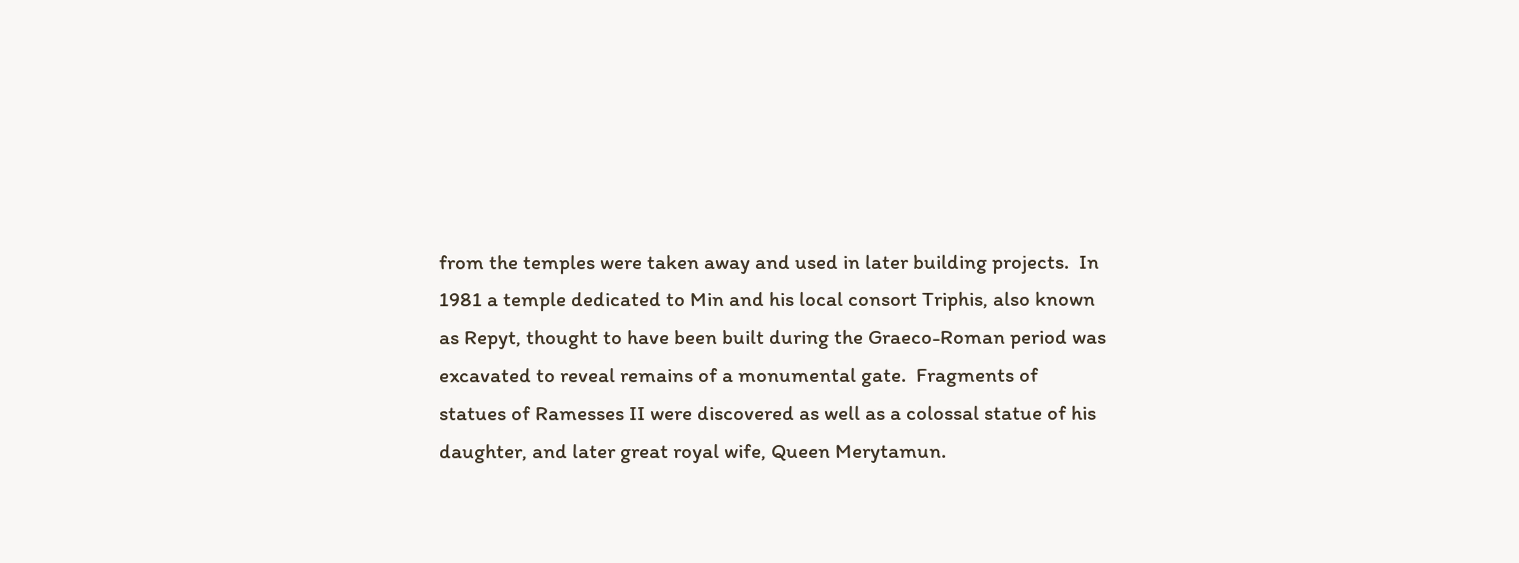from the temples were taken away and used in later building projects.  In 1981 a temple dedicated to Min and his local consort Triphis, also known as Repyt, thought to have been built during the Graeco-Roman period was excavated to reveal remains of a monumental gate.  Fragments of statues of Ramesses II were discovered as well as a colossal statue of his daughter, and later great royal wife, Queen Merytamun.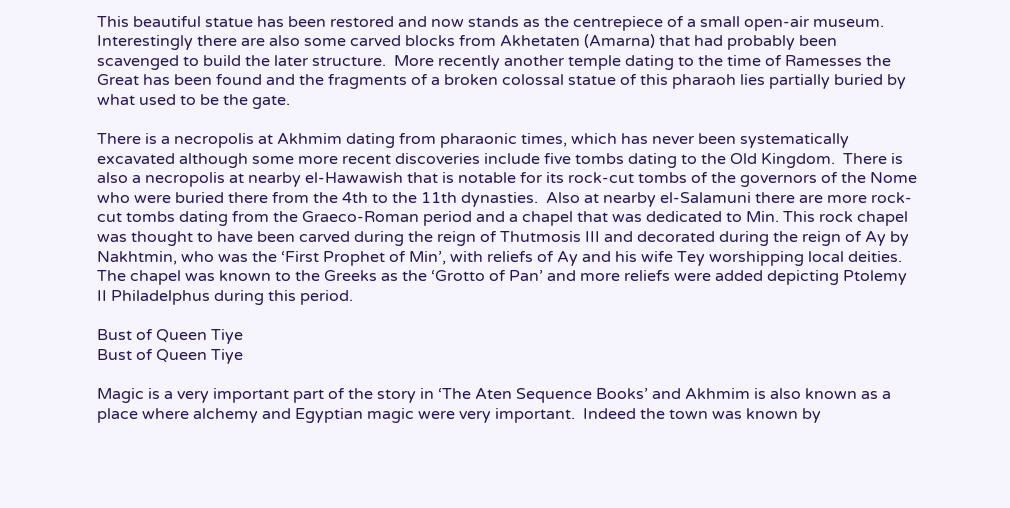This beautiful statue has been restored and now stands as the centrepiece of a small open-air museum.  Interestingly there are also some carved blocks from Akhetaten (Amarna) that had probably been scavenged to build the later structure.  More recently another temple dating to the time of Ramesses the Great has been found and the fragments of a broken colossal statue of this pharaoh lies partially buried by what used to be the gate.

There is a necropolis at Akhmim dating from pharaonic times, which has never been systematically excavated although some more recent discoveries include five tombs dating to the Old Kingdom.  There is also a necropolis at nearby el-Hawawish that is notable for its rock-cut tombs of the governors of the Nome who were buried there from the 4th to the 11th dynasties.  Also at nearby el-Salamuni there are more rock-cut tombs dating from the Graeco-Roman period and a chapel that was dedicated to Min. This rock chapel was thought to have been carved during the reign of Thutmosis III and decorated during the reign of Ay by Nakhtmin, who was the ‘First Prophet of Min’, with reliefs of Ay and his wife Tey worshipping local deities.  The chapel was known to the Greeks as the ‘Grotto of Pan’ and more reliefs were added depicting Ptolemy II Philadelphus during this period.

Bust of Queen Tiye
Bust of Queen Tiye

Magic is a very important part of the story in ‘The Aten Sequence Books’ and Akhmim is also known as a place where alchemy and Egyptian magic were very important.  Indeed the town was known by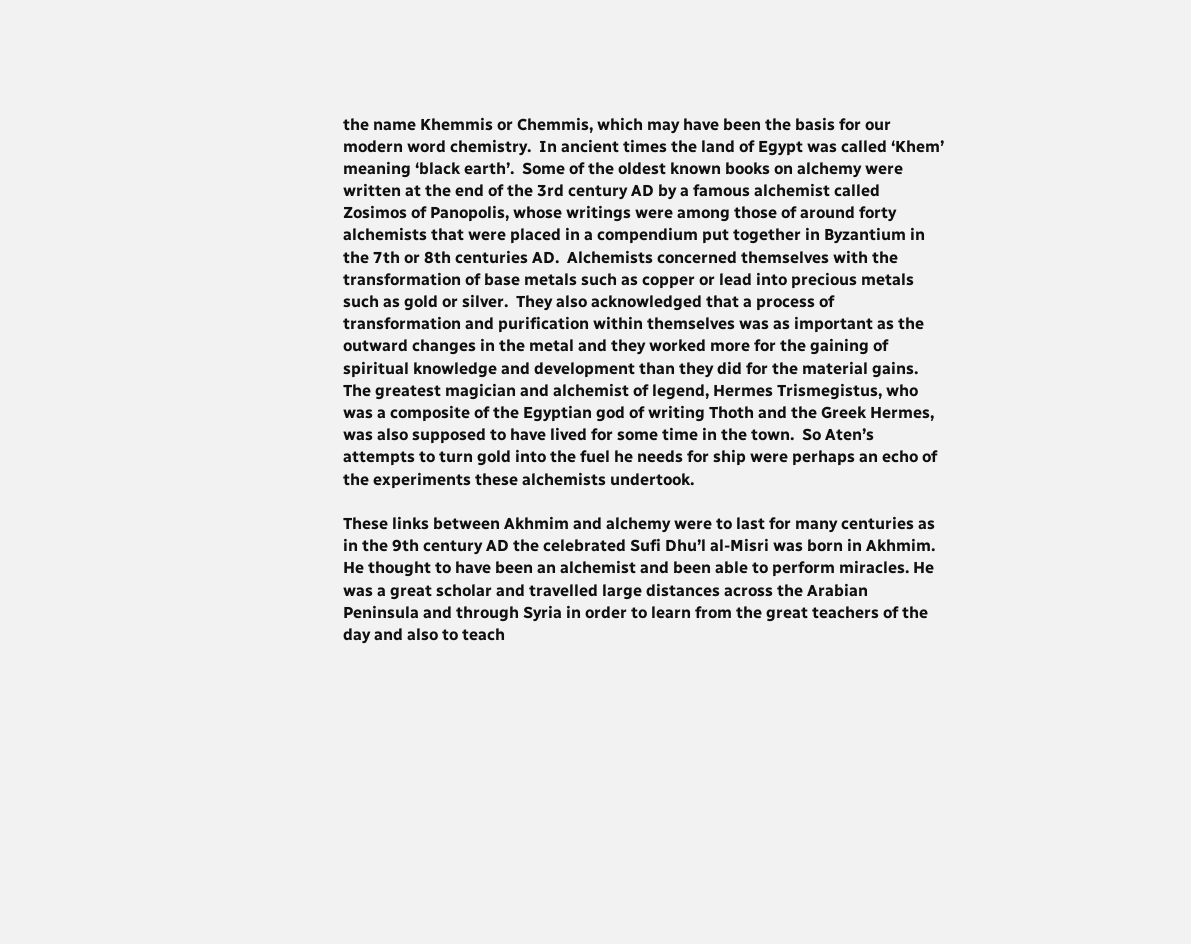the name Khemmis or Chemmis, which may have been the basis for our modern word chemistry.  In ancient times the land of Egypt was called ‘Khem’ meaning ‘black earth’.  Some of the oldest known books on alchemy were written at the end of the 3rd century AD by a famous alchemist called Zosimos of Panopolis, whose writings were among those of around forty alchemists that were placed in a compendium put together in Byzantium in the 7th or 8th centuries AD.  Alchemists concerned themselves with the transformation of base metals such as copper or lead into precious metals such as gold or silver.  They also acknowledged that a process of transformation and purification within themselves was as important as the outward changes in the metal and they worked more for the gaining of spiritual knowledge and development than they did for the material gains.  The greatest magician and alchemist of legend, Hermes Trismegistus, who was a composite of the Egyptian god of writing Thoth and the Greek Hermes, was also supposed to have lived for some time in the town.  So Aten’s attempts to turn gold into the fuel he needs for ship were perhaps an echo of the experiments these alchemists undertook.

These links between Akhmim and alchemy were to last for many centuries as in the 9th century AD the celebrated Sufi Dhu’l al-Misri was born in Akhmim.  He thought to have been an alchemist and been able to perform miracles. He was a great scholar and travelled large distances across the Arabian Peninsula and through Syria in order to learn from the great teachers of the day and also to teach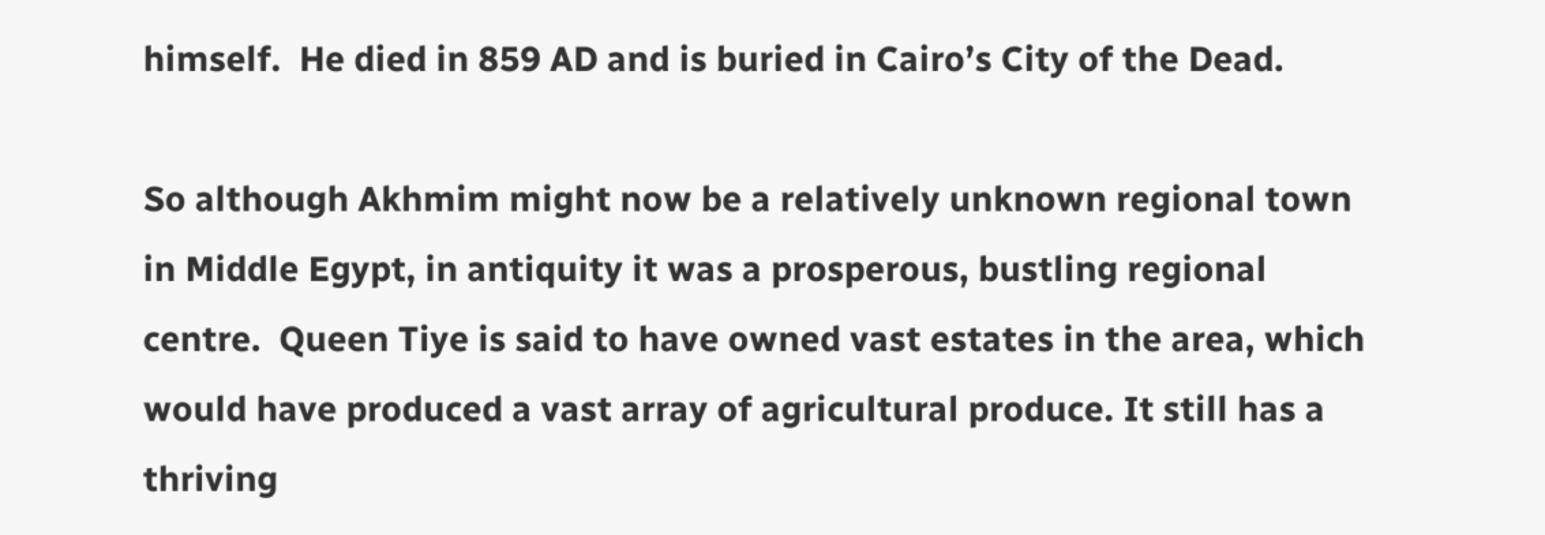himself.  He died in 859 AD and is buried in Cairo’s City of the Dead.

So although Akhmim might now be a relatively unknown regional town in Middle Egypt, in antiquity it was a prosperous, bustling regional centre.  Queen Tiye is said to have owned vast estates in the area, which would have produced a vast array of agricultural produce. It still has a thriving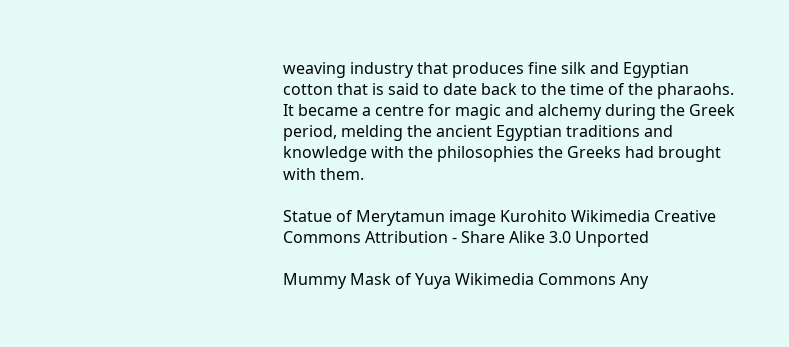weaving industry that produces fine silk and Egyptian cotton that is said to date back to the time of the pharaohs.  It became a centre for magic and alchemy during the Greek period, melding the ancient Egyptian traditions and knowledge with the philosophies the Greeks had brought with them.

Statue of Merytamun image Kurohito Wikimedia Creative Commons Attribution - Share Alike 3.0 Unported

Mummy Mask of Yuya Wikimedia Commons Any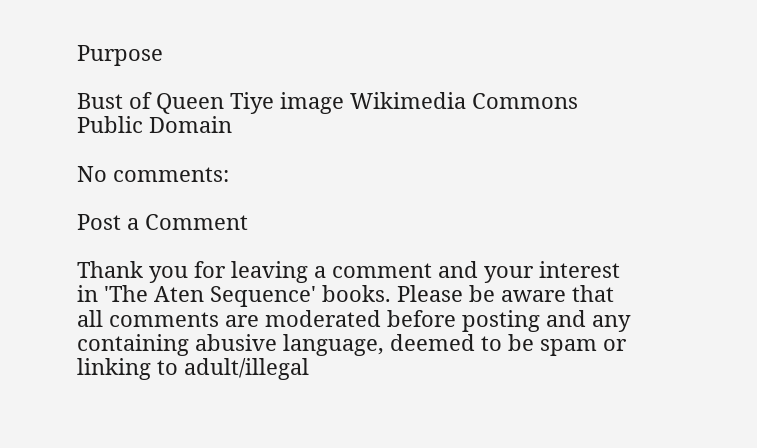Purpose

Bust of Queen Tiye image Wikimedia Commons Public Domain

No comments:

Post a Comment

Thank you for leaving a comment and your interest in 'The Aten Sequence' books. Please be aware that all comments are moderated before posting and any containing abusive language, deemed to be spam or linking to adult/illegal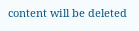content will be deleted